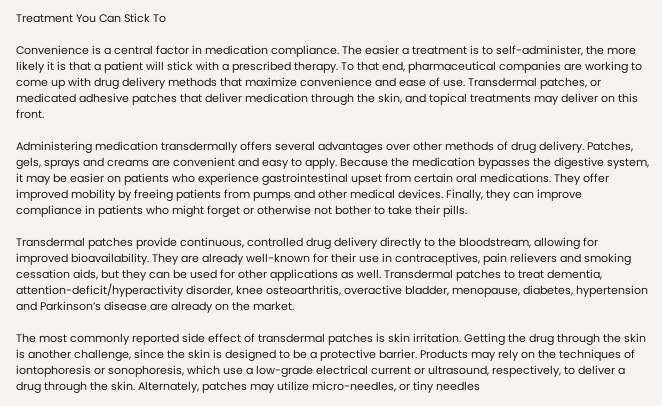Treatment You Can Stick To

Convenience is a central factor in medication compliance. The easier a treatment is to self-administer, the more likely it is that a patient will stick with a prescribed therapy. To that end, pharmaceutical companies are working to come up with drug delivery methods that maximize convenience and ease of use. Transdermal patches, or medicated adhesive patches that deliver medication through the skin, and topical treatments may deliver on this front.

Administering medication transdermally offers several advantages over other methods of drug delivery. Patches, gels, sprays and creams are convenient and easy to apply. Because the medication bypasses the digestive system, it may be easier on patients who experience gastrointestinal upset from certain oral medications. They offer improved mobility by freeing patients from pumps and other medical devices. Finally, they can improve compliance in patients who might forget or otherwise not bother to take their pills.

Transdermal patches provide continuous, controlled drug delivery directly to the bloodstream, allowing for improved bioavailability. They are already well-known for their use in contraceptives, pain relievers and smoking cessation aids, but they can be used for other applications as well. Transdermal patches to treat dementia, attention-deficit/hyperactivity disorder, knee osteoarthritis, overactive bladder, menopause, diabetes, hypertension and Parkinson’s disease are already on the market.

The most commonly reported side effect of transdermal patches is skin irritation. Getting the drug through the skin is another challenge, since the skin is designed to be a protective barrier. Products may rely on the techniques of iontophoresis or sonophoresis, which use a low-grade electrical current or ultrasound, respectively, to deliver a drug through the skin. Alternately, patches may utilize micro-needles, or tiny needles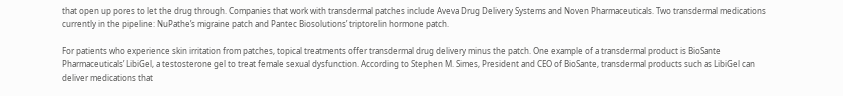that open up pores to let the drug through. Companies that work with transdermal patches include Aveva Drug Delivery Systems and Noven Pharmaceuticals. Two transdermal medications currently in the pipeline: NuPathe’s migraine patch and Pantec Biosolutions’ triptorelin hormone patch.

For patients who experience skin irritation from patches, topical treatments offer transdermal drug delivery minus the patch. One example of a transdermal product is BioSante Pharmaceuticals’ LibiGel, a testosterone gel to treat female sexual dysfunction. According to Stephen M. Simes, President and CEO of BioSante, transdermal products such as LibiGel can deliver medications that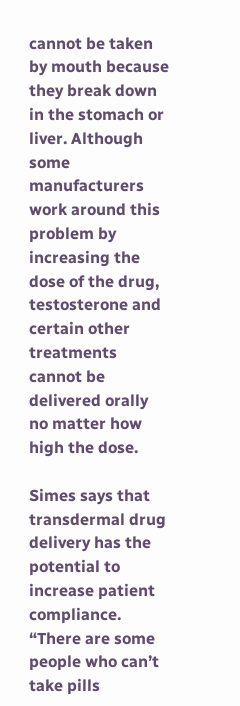cannot be taken by mouth because they break down in the stomach or liver. Although some manufacturers work around this problem by increasing the dose of the drug, testosterone and certain other treatments cannot be delivered orally no matter how high the dose.

Simes says that transdermal drug delivery has the potential to increase patient compliance. “There are some people who can’t take pills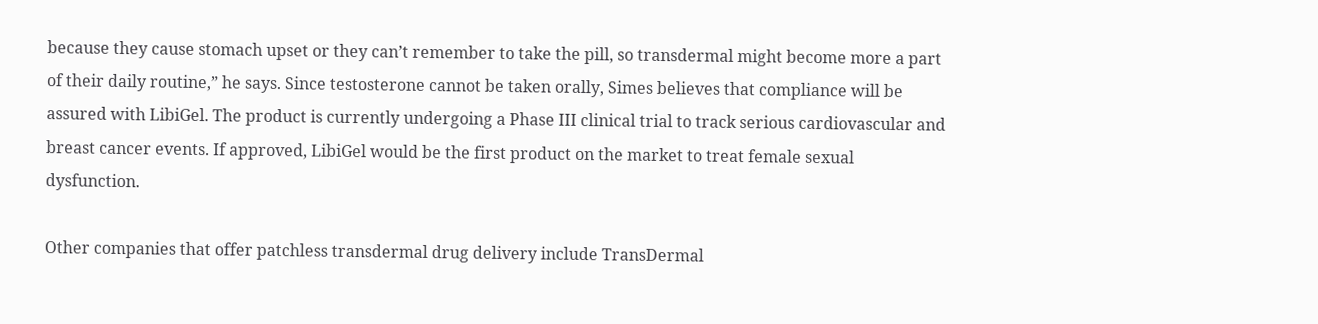because they cause stomach upset or they can’t remember to take the pill, so transdermal might become more a part of their daily routine,” he says. Since testosterone cannot be taken orally, Simes believes that compliance will be assured with LibiGel. The product is currently undergoing a Phase III clinical trial to track serious cardiovascular and breast cancer events. If approved, LibiGel would be the first product on the market to treat female sexual dysfunction.

Other companies that offer patchless transdermal drug delivery include TransDermal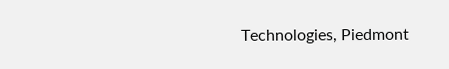Technologies, Piedmont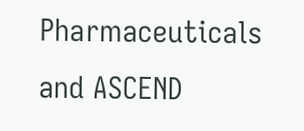Pharmaceuticals and ASCEND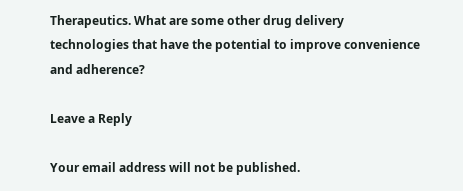Therapeutics. What are some other drug delivery technologies that have the potential to improve convenience and adherence?

Leave a Reply

Your email address will not be published.